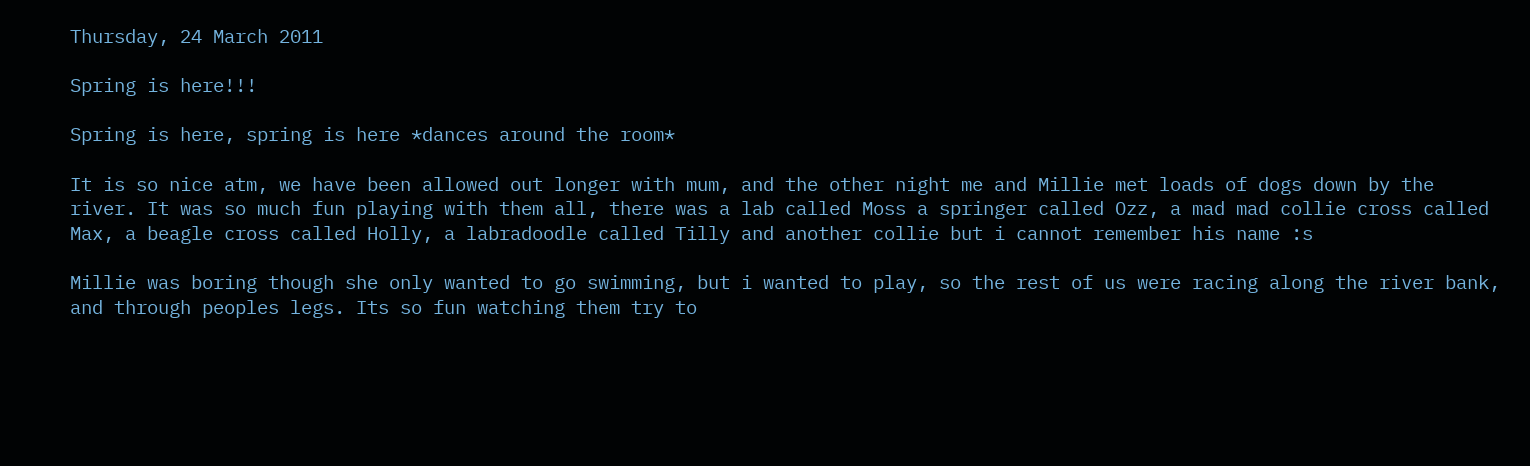Thursday, 24 March 2011

Spring is here!!!

Spring is here, spring is here *dances around the room*

It is so nice atm, we have been allowed out longer with mum, and the other night me and Millie met loads of dogs down by the river. It was so much fun playing with them all, there was a lab called Moss a springer called Ozz, a mad mad collie cross called Max, a beagle cross called Holly, a labradoodle called Tilly and another collie but i cannot remember his name :s

Millie was boring though she only wanted to go swimming, but i wanted to play, so the rest of us were racing along the river bank, and through peoples legs. Its so fun watching them try to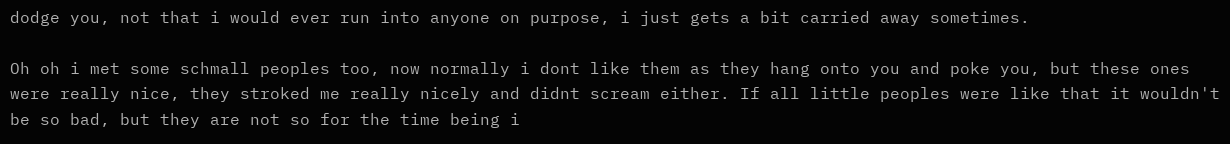dodge you, not that i would ever run into anyone on purpose, i just gets a bit carried away sometimes.

Oh oh i met some schmall peoples too, now normally i dont like them as they hang onto you and poke you, but these ones were really nice, they stroked me really nicely and didnt scream either. If all little peoples were like that it wouldn't be so bad, but they are not so for the time being i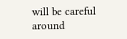will be careful around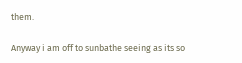them.

Anyway i am off to sunbathe seeing as its so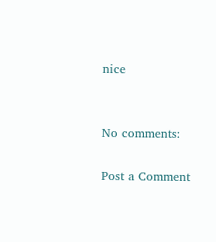nice


No comments:

Post a Comment